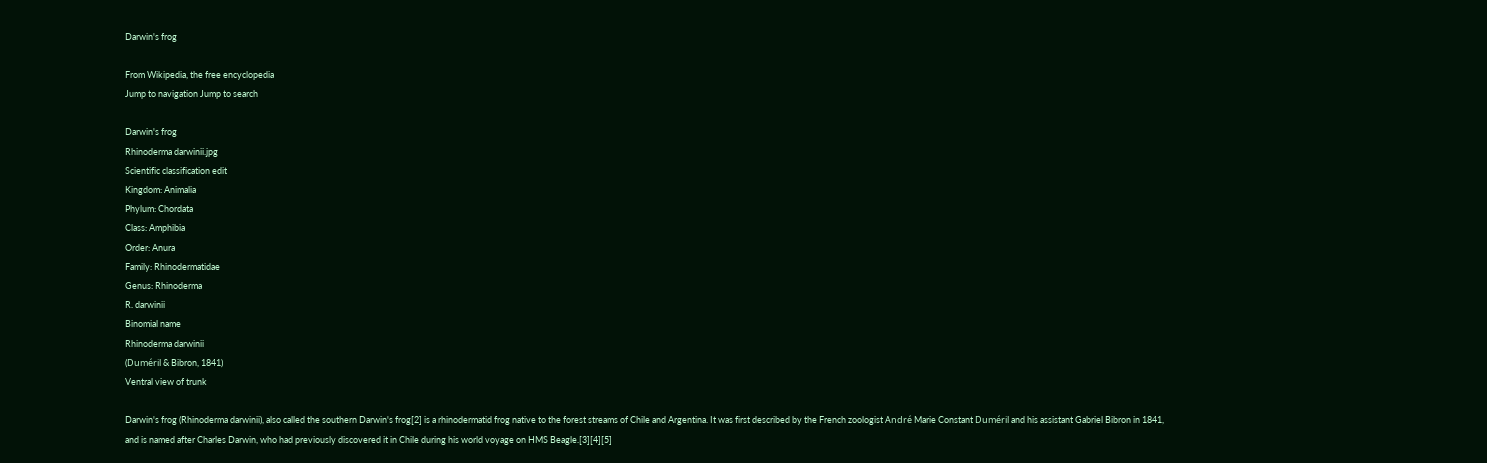Darwin's frog

From Wikipedia, the free encyclopedia
Jump to navigation Jump to search

Darwin's frog
Rhinoderma darwinii.jpg
Scientific classification edit
Kingdom: Animalia
Phylum: Chordata
Class: Amphibia
Order: Anura
Family: Rhinodermatidae
Genus: Rhinoderma
R. darwinii
Binomial name
Rhinoderma darwinii
(Duméril & Bibron, 1841)
Ventral view of trunk

Darwin's frog (Rhinoderma darwinii), also called the southern Darwin's frog[2] is a rhinodermatid frog native to the forest streams of Chile and Argentina. It was first described by the French zoologist André Marie Constant Duméril and his assistant Gabriel Bibron in 1841, and is named after Charles Darwin, who had previously discovered it in Chile during his world voyage on HMS Beagle.[3][4][5]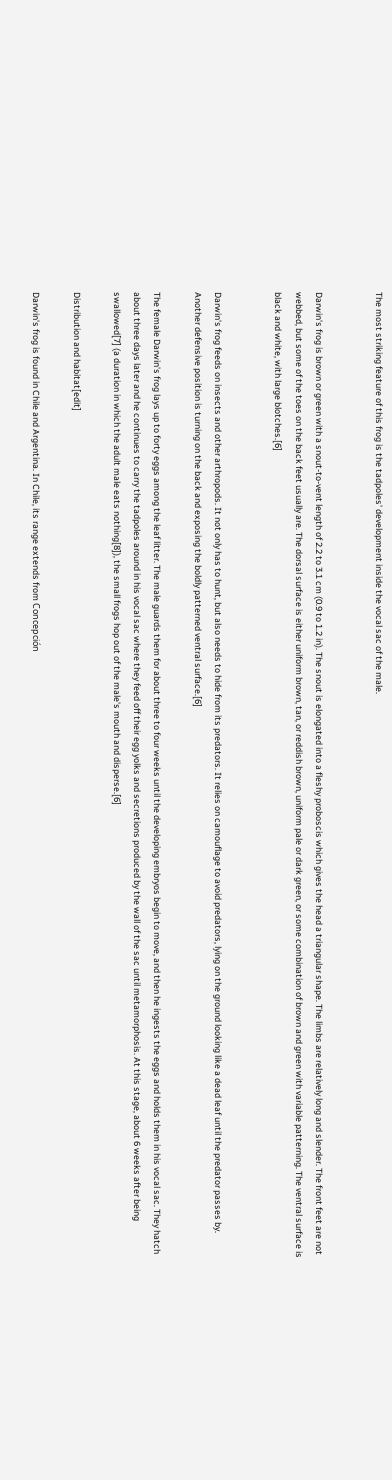The most striking feature of this frog is the tadpoles' development inside the vocal sac of the male.


Darwin's frog is brown or green with a snout-to-vent length of 2.2 to 3.1 cm (0.9 to 1.2 in). The snout is elongated into a fleshy proboscis which gives the head a triangular shape. The limbs are relatively long and slender. The front feet are not webbed, but some of the toes on the back feet usually are. The dorsal surface is either uniform brown, tan, or reddish brown, uniform pale or dark green, or some combination of brown and green with variable patterning. The ventral surface is black and white, with large blotches.[6]


Darwin's frog feeds on insects and other arthropods. It not only has to hunt, but also needs to hide from its predators. It relies on camouflage to avoid predators, lying on the ground looking like a dead leaf until the predator passes by. Another defensive position is turning on the back and exposing the boldly patterned ventral surface.[6]

The female Darwin's frog lays up to forty eggs among the leaf litter. The male guards them for about three to four weeks until the developing embryos begin to move, and then he ingests the eggs and holds them in his vocal sac. They hatch about three days later and he continues to carry the tadpoles around in his vocal sac where they feed off their egg yolks and secretions produced by the wall of the sac until metamorphosis. At this stage, about 6 weeks after being swallowed[7] (a duration in which the adult male eats nothing[8]), the small frogs hop out of the male's mouth and disperse.[6]

Distribution and habitat[edit]

Darwin's frog is found in Chile and Argentina. In Chile, its range extends from Concepción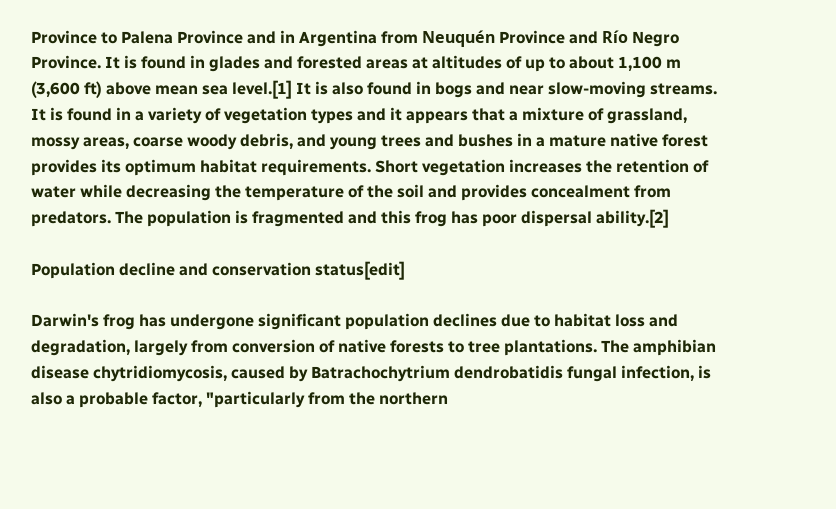Province to Palena Province and in Argentina from Neuquén Province and Río Negro Province. It is found in glades and forested areas at altitudes of up to about 1,100 m (3,600 ft) above mean sea level.[1] It is also found in bogs and near slow-moving streams. It is found in a variety of vegetation types and it appears that a mixture of grassland, mossy areas, coarse woody debris, and young trees and bushes in a mature native forest provides its optimum habitat requirements. Short vegetation increases the retention of water while decreasing the temperature of the soil and provides concealment from predators. The population is fragmented and this frog has poor dispersal ability.[2]

Population decline and conservation status[edit]

Darwin's frog has undergone significant population declines due to habitat loss and degradation, largely from conversion of native forests to tree plantations. The amphibian disease chytridiomycosis, caused by Batrachochytrium dendrobatidis fungal infection, is also a probable factor, "particularly from the northern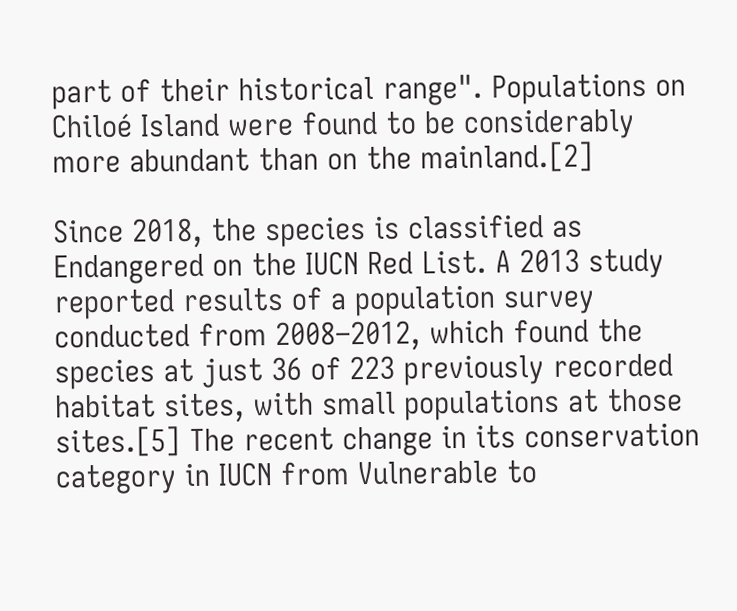part of their historical range". Populations on Chiloé Island were found to be considerably more abundant than on the mainland.[2]

Since 2018, the species is classified as Endangered on the IUCN Red List. A 2013 study reported results of a population survey conducted from 2008–2012, which found the species at just 36 of 223 previously recorded habitat sites, with small populations at those sites.[5] The recent change in its conservation category in IUCN from Vulnerable to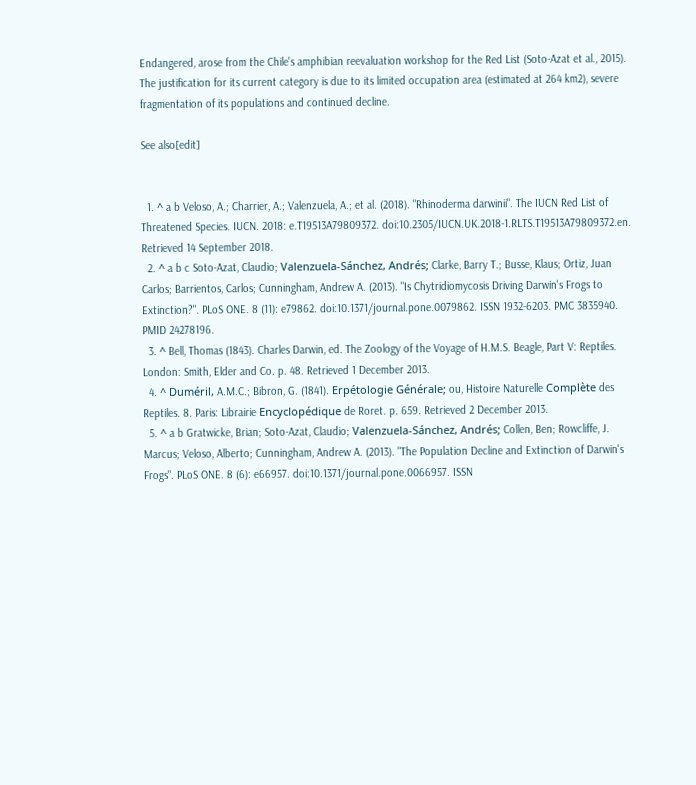Endangered, arose from the Chile's amphibian reevaluation workshop for the Red List (Soto-Azat et al., 2015). The justification for its current category is due to its limited occupation area (estimated at 264 km2), severe fragmentation of its populations and continued decline.

See also[edit]


  1. ^ a b Veloso, A.; Charrier, A.; Valenzuela, A.; et al. (2018). "Rhinoderma darwinii". The IUCN Red List of Threatened Species. IUCN. 2018: e.T19513A79809372. doi:10.2305/IUCN.UK.2018-1.RLTS.T19513A79809372.en. Retrieved 14 September 2018.
  2. ^ a b c Soto-Azat, Claudio; Valenzuela-Sánchez, Andrés; Clarke, Barry T.; Busse, Klaus; Ortiz, Juan Carlos; Barrientos, Carlos; Cunningham, Andrew A. (2013). "Is Chytridiomycosis Driving Darwin's Frogs to Extinction?". PLoS ONE. 8 (11): e79862. doi:10.1371/journal.pone.0079862. ISSN 1932-6203. PMC 3835940. PMID 24278196.
  3. ^ Bell, Thomas (1843). Charles Darwin, ed. The Zoology of the Voyage of H.M.S. Beagle, Part V: Reptiles. London: Smith, Elder and Co. p. 48. Retrieved 1 December 2013.
  4. ^ Duméril, A.M.C.; Bibron, G. (1841). Erpétologie Générale; ou, Histoire Naturelle Complète des Reptiles. 8. Paris: Librairie Encyclopédique de Roret. p. 659. Retrieved 2 December 2013.
  5. ^ a b Gratwicke, Brian; Soto-Azat, Claudio; Valenzuela-Sánchez, Andrés; Collen, Ben; Rowcliffe, J. Marcus; Veloso, Alberto; Cunningham, Andrew A. (2013). "The Population Decline and Extinction of Darwin's Frogs". PLoS ONE. 8 (6): e66957. doi:10.1371/journal.pone.0066957. ISSN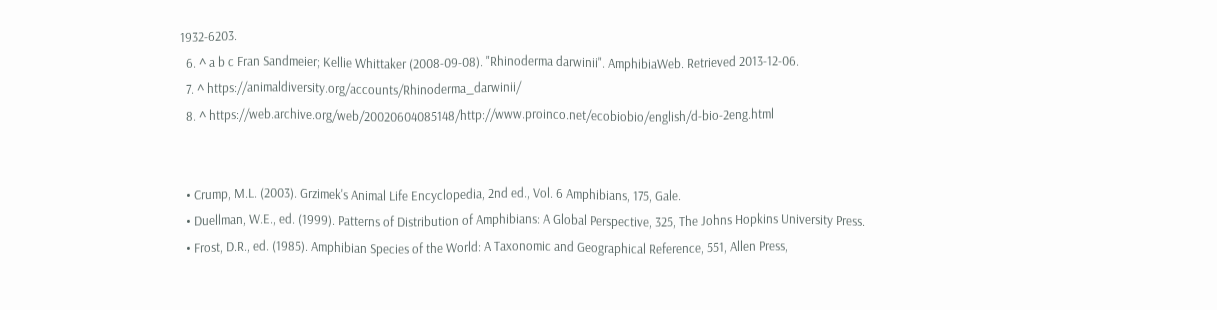1932-6203.
  6. ^ a b c Fran Sandmeier; Kellie Whittaker (2008-09-08). "Rhinoderma darwinii". AmphibiaWeb. Retrieved 2013-12-06.
  7. ^ https://animaldiversity.org/accounts/Rhinoderma_darwinii/
  8. ^ https://web.archive.org/web/20020604085148/http://www.proinco.net/ecobiobio/english/d-bio-2eng.html


  • Crump, M.L. (2003). Grzimek's Animal Life Encyclopedia, 2nd ed., Vol. 6 Amphibians, 175, Gale.
  • Duellman, W.E., ed. (1999). Patterns of Distribution of Amphibians: A Global Perspective, 325, The Johns Hopkins University Press.
  • Frost, D.R., ed. (1985). Amphibian Species of the World: A Taxonomic and Geographical Reference, 551, Allen Press,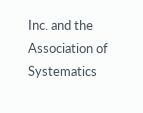Inc. and the Association of Systematics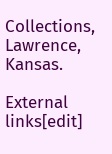Collections, Lawrence, Kansas.

External links[edit]